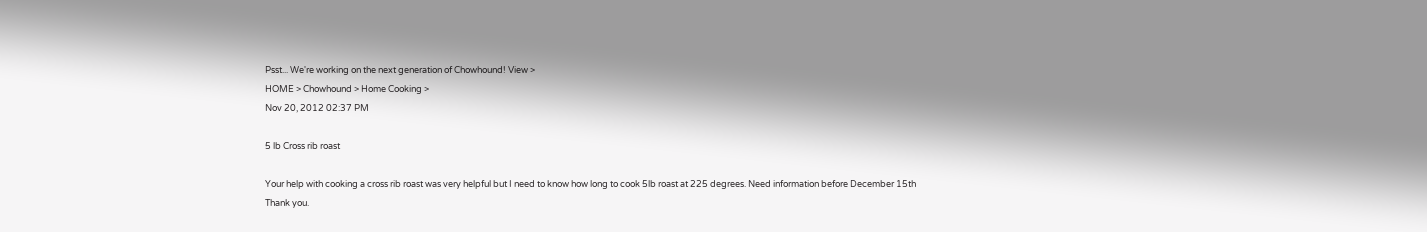Psst... We're working on the next generation of Chowhound! View >
HOME > Chowhound > Home Cooking >
Nov 20, 2012 02:37 PM

5 lb Cross rib roast

Your help with cooking a cross rib roast was very helpful but I need to know how long to cook 5lb roast at 225 degrees. Need information before December 15th
Thank you.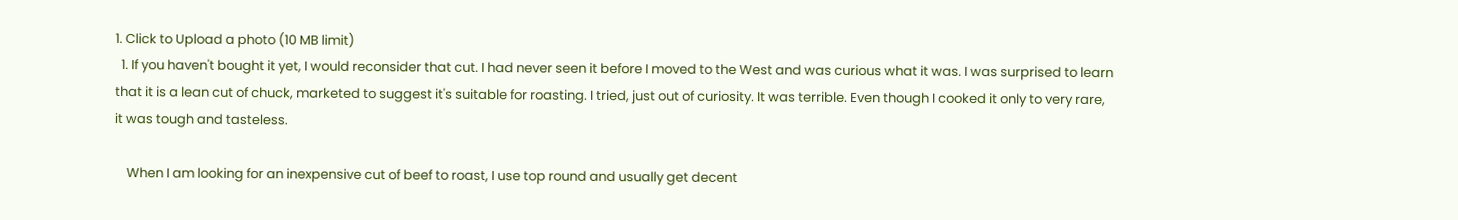1. Click to Upload a photo (10 MB limit)
  1. If you haven't bought it yet, I would reconsider that cut. I had never seen it before I moved to the West and was curious what it was. I was surprised to learn that it is a lean cut of chuck, marketed to suggest it's suitable for roasting. I tried, just out of curiosity. It was terrible. Even though I cooked it only to very rare, it was tough and tasteless.

    When I am looking for an inexpensive cut of beef to roast, I use top round and usually get decent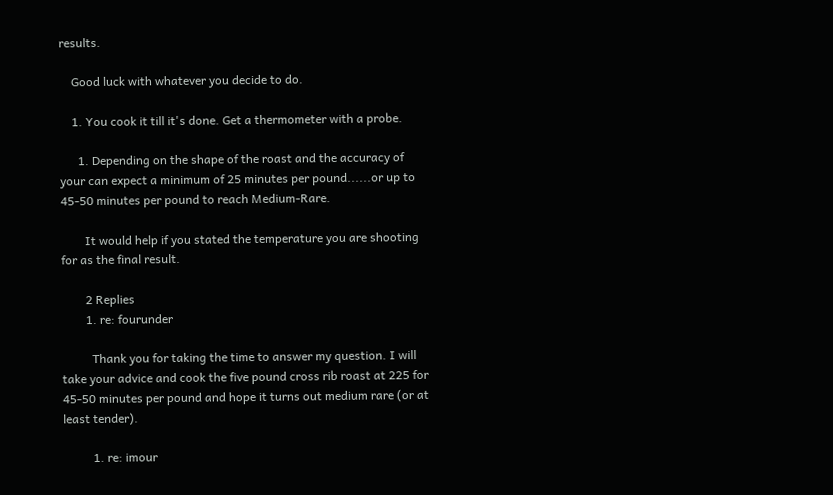results.

    Good luck with whatever you decide to do.

    1. You cook it till it's done. Get a thermometer with a probe.

      1. Depending on the shape of the roast and the accuracy of your can expect a minimum of 25 minutes per pound......or up to 45-50 minutes per pound to reach Medium-Rare.

        It would help if you stated the temperature you are shooting for as the final result.

        2 Replies
        1. re: fourunder

          Thank you for taking the time to answer my question. I will take your advice and cook the five pound cross rib roast at 225 for 45-50 minutes per pound and hope it turns out medium rare (or at least tender).

          1. re: imour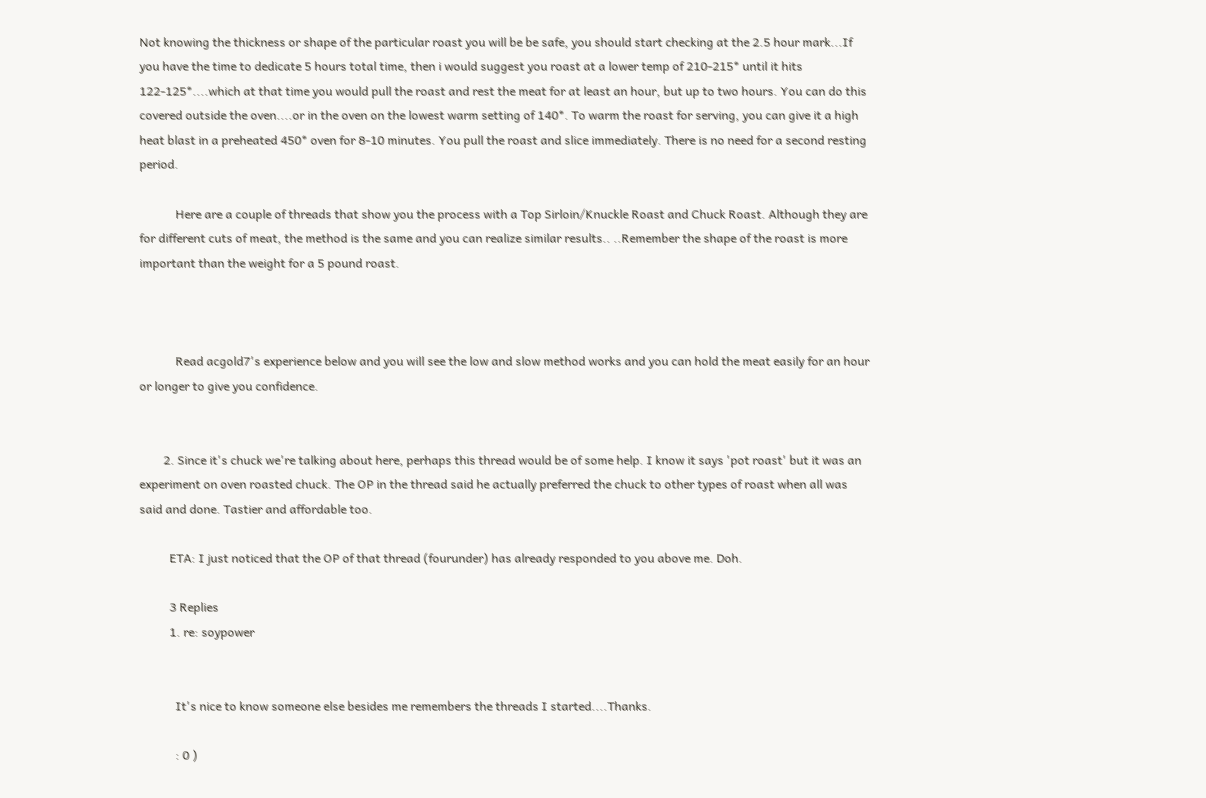Not knowing the thickness or shape of the particular roast you will be be safe, you should start checking at the 2.5 hour mark...If you have the time to dedicate 5 hours total time, then i would suggest you roast at a lower temp of 210-215* until it hits 122-125*....which at that time you would pull the roast and rest the meat for at least an hour, but up to two hours. You can do this covered outside the oven....or in the oven on the lowest warm setting of 140*. To warm the roast for serving, you can give it a high heat blast in a preheated 450* oven for 8-10 minutes. You pull the roast and slice immediately. There is no need for a second resting period.

            Here are a couple of threads that show you the process with a Top Sirloin/Knuckle Roast and Chuck Roast. Although they are for different cuts of meat, the method is the same and you can realize similar results.. ..Remember the shape of the roast is more important than the weight for a 5 pound roast.



            Read acgold7's experience below and you will see the low and slow method works and you can hold the meat easily for an hour or longer to give you confidence.


        2. Since it's chuck we're talking about here, perhaps this thread would be of some help. I know it says 'pot roast' but it was an experiment on oven roasted chuck. The OP in the thread said he actually preferred the chuck to other types of roast when all was said and done. Tastier and affordable too.

          ETA: I just noticed that the OP of that thread (fourunder) has already responded to you above me. Doh.

          3 Replies
          1. re: soypower


            It's nice to know someone else besides me remembers the threads I started....Thanks.

            : 0 )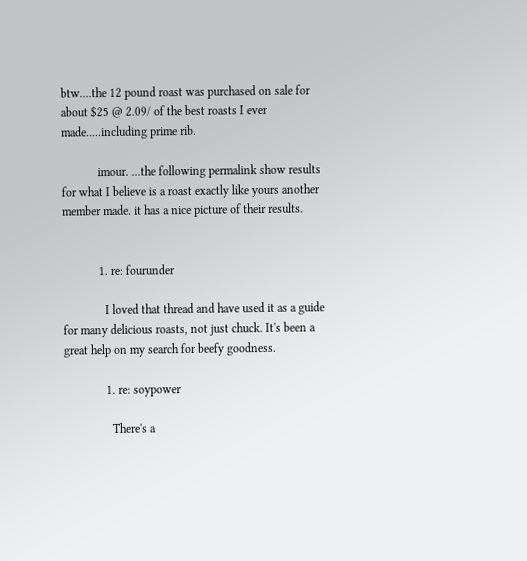btw....the 12 pound roast was purchased on sale for about $25 @ 2.09/ of the best roasts I ever made.....including prime rib.

            imour. ...the following permalink show results for what I believe is a roast exactly like yours another member made. it has a nice picture of their results.


            1. re: fourunder

              I loved that thread and have used it as a guide for many delicious roasts, not just chuck. It's been a great help on my search for beefy goodness.

              1. re: soypower

                There's a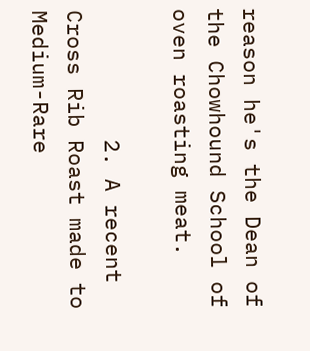reason he's the Dean of the Chowhound School of oven roasting meat.

          2. A recent Cross Rib Roast made to Medium-Rare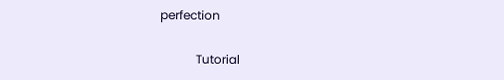perfection

            Tutorial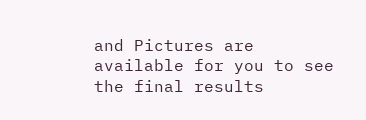and Pictures are available for you to see the final results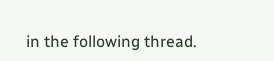in the following thread.